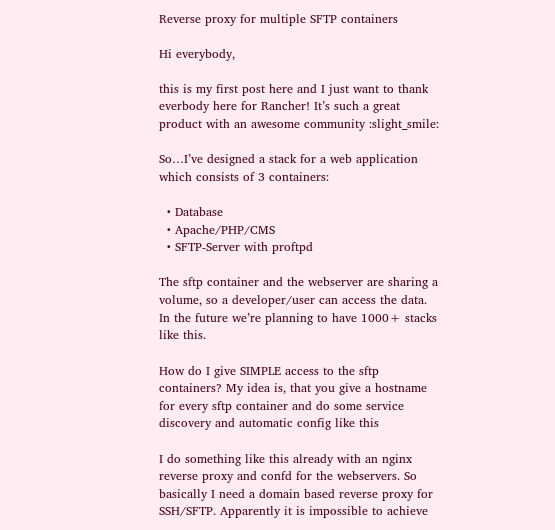Reverse proxy for multiple SFTP containers

Hi everybody,

this is my first post here and I just want to thank everbody here for Rancher! It’s such a great product with an awesome community :slight_smile:

So…I’ve designed a stack for a web application which consists of 3 containers:

  • Database
  • Apache/PHP/CMS
  • SFTP-Server with proftpd

The sftp container and the webserver are sharing a volume, so a developer/user can access the data.
In the future we’re planning to have 1000+ stacks like this.

How do I give SIMPLE access to the sftp containers? My idea is, that you give a hostname for every sftp container and do some service discovery and automatic config like this

I do something like this already with an nginx reverse proxy and confd for the webservers. So basically I need a domain based reverse proxy for SSH/SFTP. Apparently it is impossible to achieve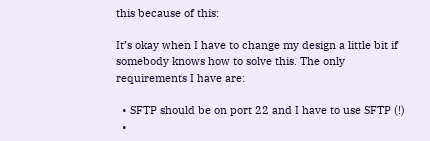this because of this:

It’s okay when I have to change my design a little bit if somebody knows how to solve this. The only requirements I have are:

  • SFTP should be on port 22 and I have to use SFTP (!)
  •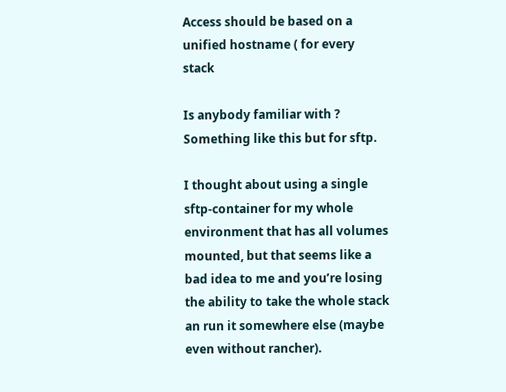Access should be based on a unified hostname ( for every stack

Is anybody familiar with ? Something like this but for sftp.

I thought about using a single sftp-container for my whole environment that has all volumes mounted, but that seems like a bad idea to me and you’re losing the ability to take the whole stack an run it somewhere else (maybe even without rancher).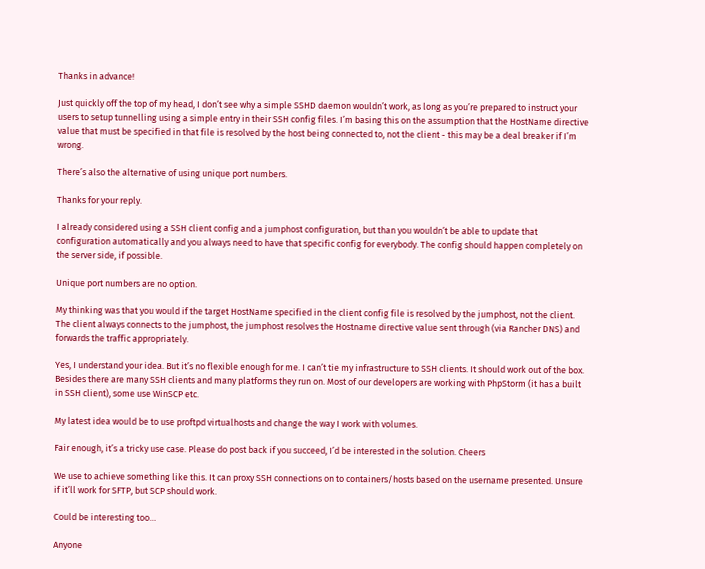Thanks in advance!

Just quickly off the top of my head, I don’t see why a simple SSHD daemon wouldn’t work, as long as you’re prepared to instruct your users to setup tunnelling using a simple entry in their SSH config files. I’m basing this on the assumption that the HostName directive value that must be specified in that file is resolved by the host being connected to, not the client - this may be a deal breaker if I’m wrong.

There’s also the alternative of using unique port numbers.

Thanks for your reply.

I already considered using a SSH client config and a jumphost configuration, but than you wouldn’t be able to update that configuration automatically and you always need to have that specific config for everybody. The config should happen completely on the server side, if possible.

Unique port numbers are no option.

My thinking was that you would if the target HostName specified in the client config file is resolved by the jumphost, not the client. The client always connects to the jumphost, the jumphost resolves the Hostname directive value sent through (via Rancher DNS) and forwards the traffic appropriately.

Yes, I understand your idea. But it’s no flexible enough for me. I can’t tie my infrastructure to SSH clients. It should work out of the box.
Besides there are many SSH clients and many platforms they run on. Most of our developers are working with PhpStorm (it has a built in SSH client), some use WinSCP etc.

My latest idea would be to use proftpd virtualhosts and change the way I work with volumes.

Fair enough, it’s a tricky use case. Please do post back if you succeed, I’d be interested in the solution. Cheers

We use to achieve something like this. It can proxy SSH connections on to containers/hosts based on the username presented. Unsure if it’ll work for SFTP, but SCP should work.

Could be interesting too…

Anyone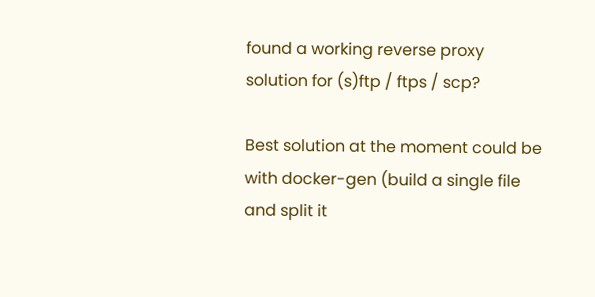found a working reverse proxy solution for (s)ftp / ftps / scp?

Best solution at the moment could be with docker-gen (build a single file and split it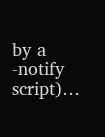by a -notify script)…